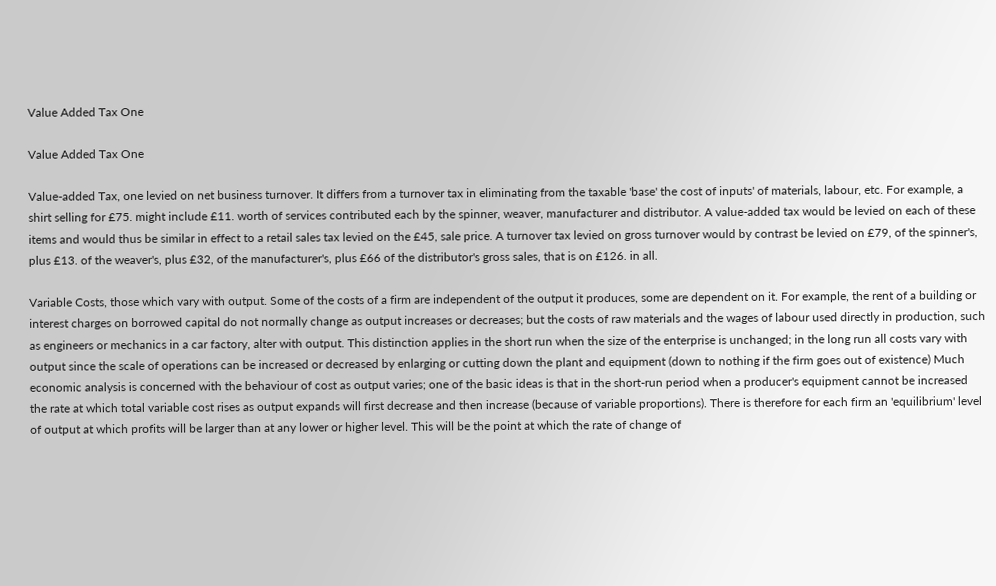Value Added Tax One

Value Added Tax One

Value-added Tax, one levied on net business turnover. It differs from a turnover tax in eliminating from the taxable 'base' the cost of inputs' of materials, labour, etc. For example, a shirt selling for £75. might include £11. worth of services contributed each by the spinner, weaver, manufacturer and distributor. A value-added tax would be levied on each of these items and would thus be similar in effect to a retail sales tax levied on the £45, sale price. A turnover tax levied on gross turnover would by contrast be levied on £79, of the spinner's, plus £13. of the weaver's, plus £32, of the manufacturer's, plus £66 of the distributor's gross sales, that is on £126. in all.

Variable Costs, those which vary with output. Some of the costs of a firm are independent of the output it produces, some are dependent on it. For example, the rent of a building or interest charges on borrowed capital do not normally change as output increases or decreases; but the costs of raw materials and the wages of labour used directly in production, such as engineers or mechanics in a car factory, alter with output. This distinction applies in the short run when the size of the enterprise is unchanged; in the long run all costs vary with output since the scale of operations can be increased or decreased by enlarging or cutting down the plant and equipment (down to nothing if the firm goes out of existence) Much economic analysis is concerned with the behaviour of cost as output varies; one of the basic ideas is that in the short-run period when a producer's equipment cannot be increased the rate at which total variable cost rises as output expands will first decrease and then increase (because of variable proportions). There is therefore for each firm an 'equilibrium' level of output at which profits will be larger than at any lower or higher level. This will be the point at which the rate of change of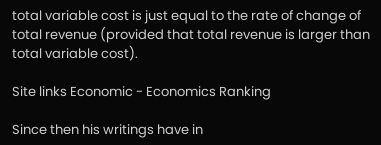total variable cost is just equal to the rate of change of total revenue (provided that total revenue is larger than total variable cost).

Site links Economic - Economics Ranking

Since then his writings have in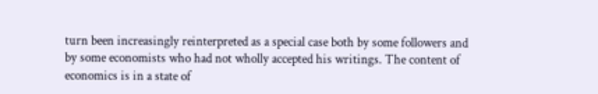turn been increasingly reinterpreted as a special case both by some followers and by some economists who had not wholly accepted his writings. The content of economics is in a state of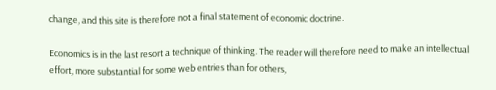change, and this site is therefore not a final statement of economic doctrine.

Economics is in the last resort a technique of thinking. The reader will therefore need to make an intellectual effort, more substantial for some web entries than for others,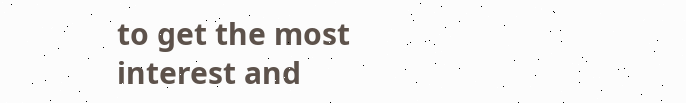to get the most interest and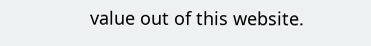value out of this website.